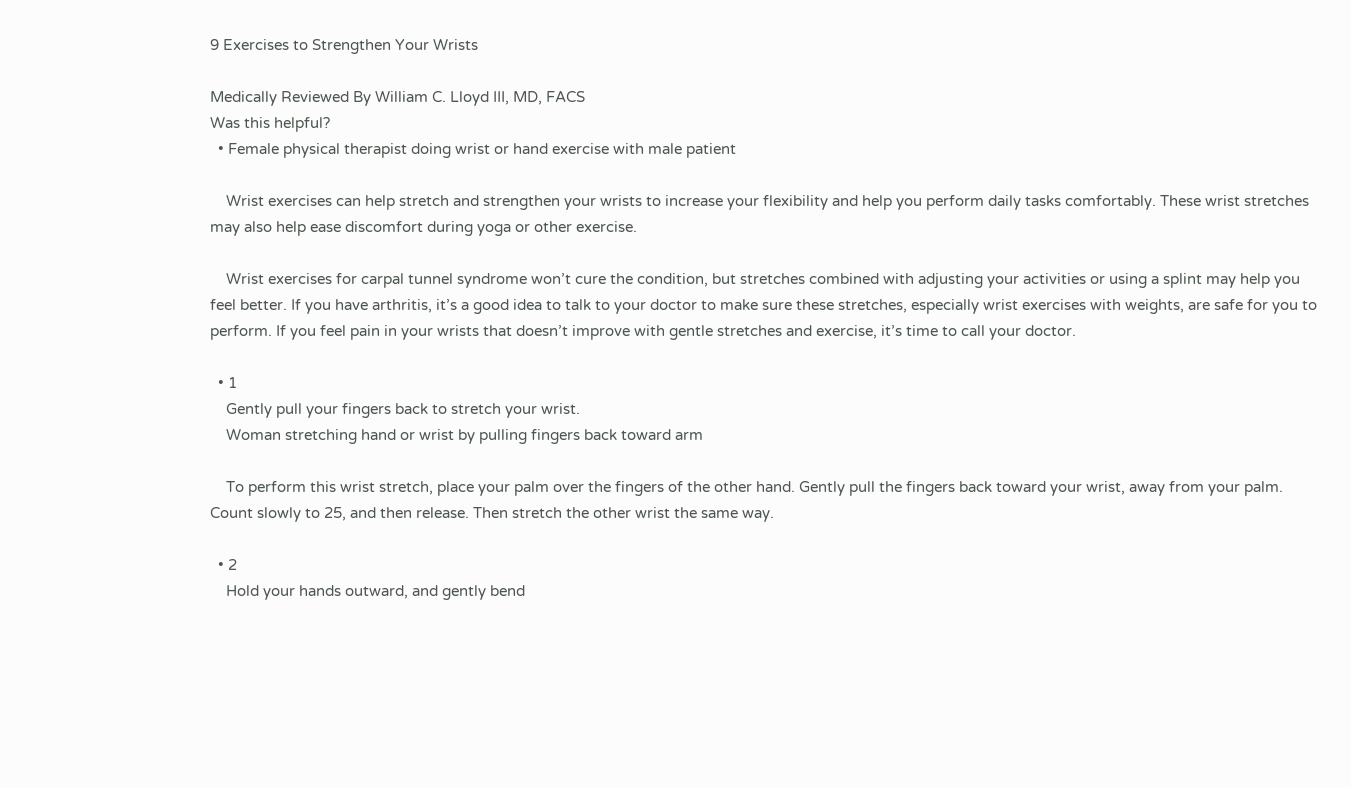9 Exercises to Strengthen Your Wrists

Medically Reviewed By William C. Lloyd III, MD, FACS
Was this helpful?
  • Female physical therapist doing wrist or hand exercise with male patient

    Wrist exercises can help stretch and strengthen your wrists to increase your flexibility and help you perform daily tasks comfortably. These wrist stretches may also help ease discomfort during yoga or other exercise.

    Wrist exercises for carpal tunnel syndrome won’t cure the condition, but stretches combined with adjusting your activities or using a splint may help you feel better. If you have arthritis, it’s a good idea to talk to your doctor to make sure these stretches, especially wrist exercises with weights, are safe for you to perform. If you feel pain in your wrists that doesn’t improve with gentle stretches and exercise, it’s time to call your doctor.

  • 1
    Gently pull your fingers back to stretch your wrist.
    Woman stretching hand or wrist by pulling fingers back toward arm

    To perform this wrist stretch, place your palm over the fingers of the other hand. Gently pull the fingers back toward your wrist, away from your palm. Count slowly to 25, and then release. Then stretch the other wrist the same way.

  • 2
    Hold your hands outward, and gently bend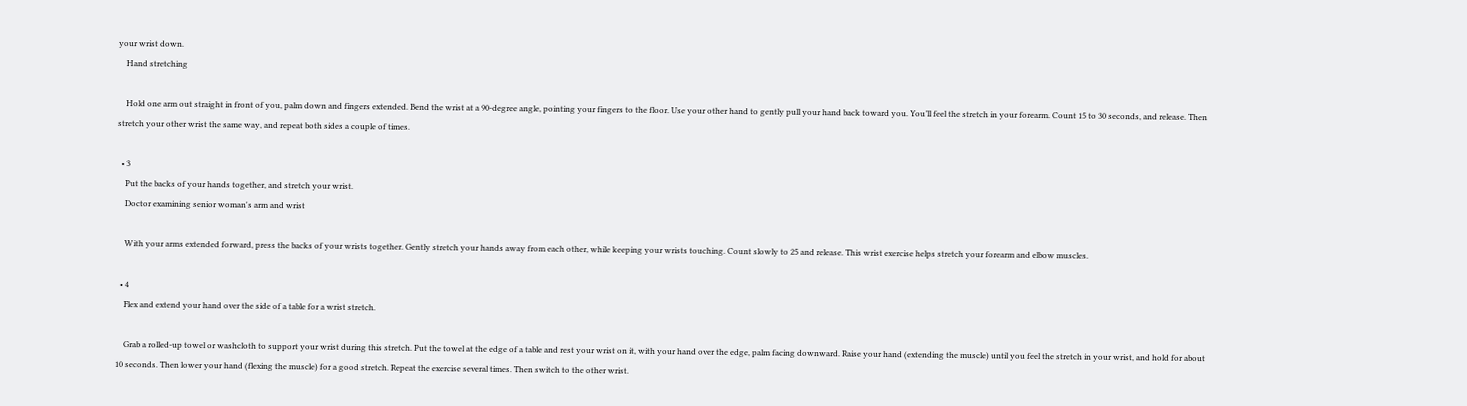your wrist down.
    Hand stretching

    Hold one arm out straight in front of you, palm down and fingers extended. Bend the wrist at a 90-degree angle, pointing your fingers to the floor. Use your other hand to gently pull your hand back toward you. You’ll feel the stretch in your forearm. Count 15 to 30 seconds, and release. Then stretch your other wrist the same way, and repeat both sides a couple of times.

  • 3
    Put the backs of your hands together, and stretch your wrist.
    Doctor examining senior woman's arm and wrist

    With your arms extended forward, press the backs of your wrists together. Gently stretch your hands away from each other, while keeping your wrists touching. Count slowly to 25 and release. This wrist exercise helps stretch your forearm and elbow muscles.

  • 4
    Flex and extend your hand over the side of a table for a wrist stretch.

    Grab a rolled-up towel or washcloth to support your wrist during this stretch. Put the towel at the edge of a table and rest your wrist on it, with your hand over the edge, palm facing downward. Raise your hand (extending the muscle) until you feel the stretch in your wrist, and hold for about 10 seconds. Then lower your hand (flexing the muscle) for a good stretch. Repeat the exercise several times. Then switch to the other wrist.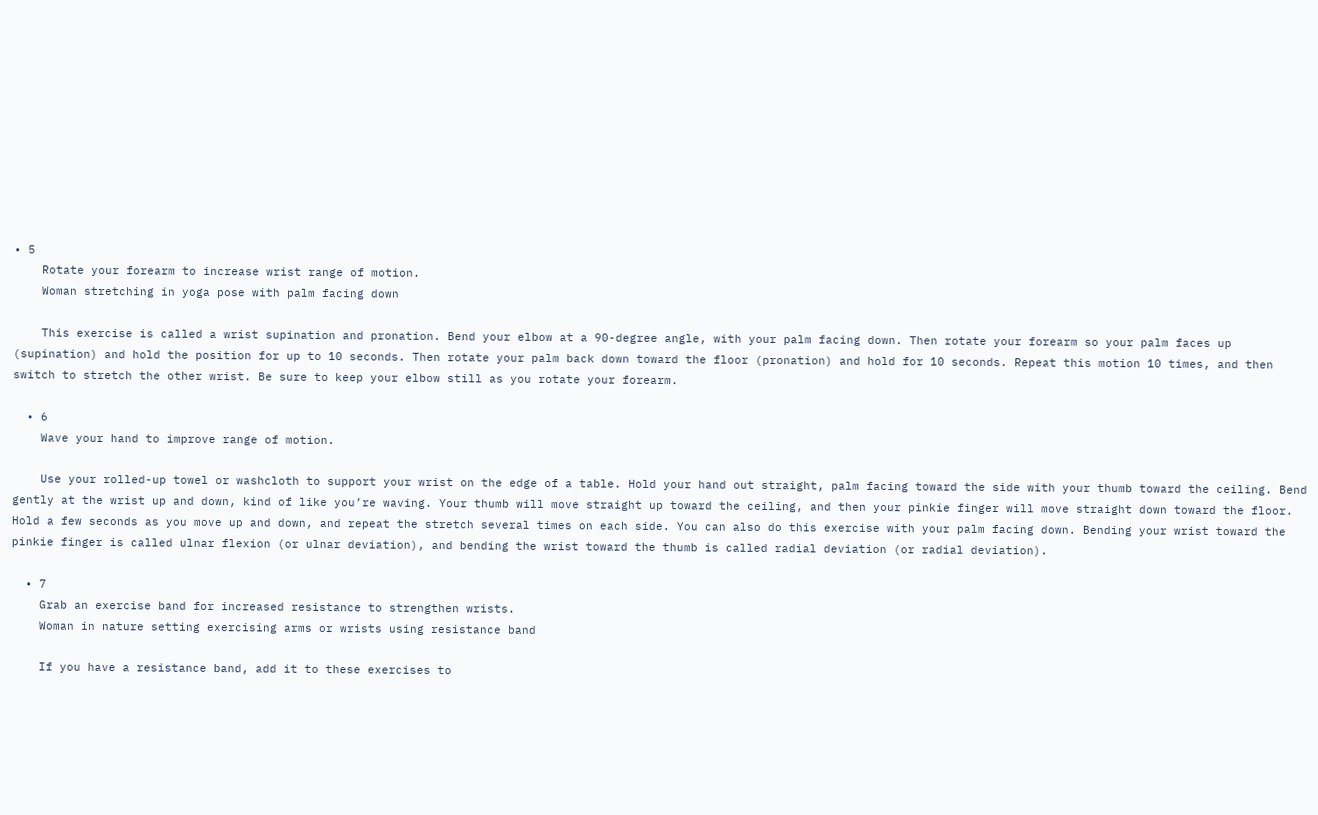• 5
    Rotate your forearm to increase wrist range of motion.
    Woman stretching in yoga pose with palm facing down

    This exercise is called a wrist supination and pronation. Bend your elbow at a 90-degree angle, with your palm facing down. Then rotate your forearm so your palm faces up (supination) and hold the position for up to 10 seconds. Then rotate your palm back down toward the floor (pronation) and hold for 10 seconds. Repeat this motion 10 times, and then switch to stretch the other wrist. Be sure to keep your elbow still as you rotate your forearm.

  • 6
    Wave your hand to improve range of motion.

    Use your rolled-up towel or washcloth to support your wrist on the edge of a table. Hold your hand out straight, palm facing toward the side with your thumb toward the ceiling. Bend gently at the wrist up and down, kind of like you’re waving. Your thumb will move straight up toward the ceiling, and then your pinkie finger will move straight down toward the floor. Hold a few seconds as you move up and down, and repeat the stretch several times on each side. You can also do this exercise with your palm facing down. Bending your wrist toward the pinkie finger is called ulnar flexion (or ulnar deviation), and bending the wrist toward the thumb is called radial deviation (or radial deviation).

  • 7
    Grab an exercise band for increased resistance to strengthen wrists.
    Woman in nature setting exercising arms or wrists using resistance band

    If you have a resistance band, add it to these exercises to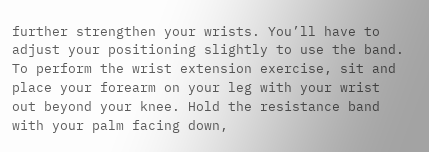further strengthen your wrists. You’ll have to adjust your positioning slightly to use the band. To perform the wrist extension exercise, sit and place your forearm on your leg with your wrist out beyond your knee. Hold the resistance band with your palm facing down,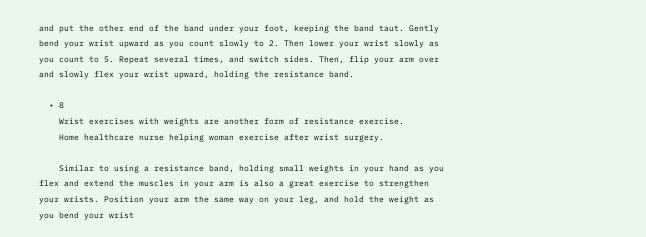and put the other end of the band under your foot, keeping the band taut. Gently bend your wrist upward as you count slowly to 2. Then lower your wrist slowly as you count to 5. Repeat several times, and switch sides. Then, flip your arm over and slowly flex your wrist upward, holding the resistance band.

  • 8
    Wrist exercises with weights are another form of resistance exercise.
    Home healthcare nurse helping woman exercise after wrist surgery.

    Similar to using a resistance band, holding small weights in your hand as you flex and extend the muscles in your arm is also a great exercise to strengthen your wrists. Position your arm the same way on your leg, and hold the weight as you bend your wrist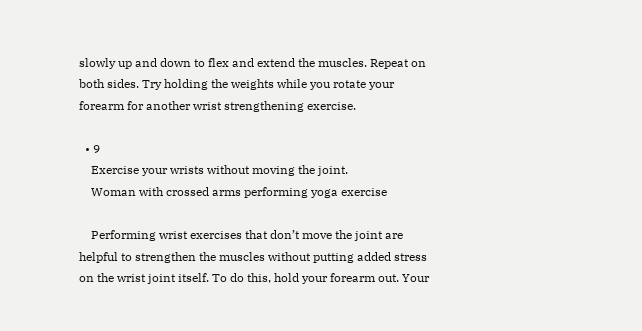slowly up and down to flex and extend the muscles. Repeat on both sides. Try holding the weights while you rotate your forearm for another wrist strengthening exercise.

  • 9
    Exercise your wrists without moving the joint.
    Woman with crossed arms performing yoga exercise

    Performing wrist exercises that don’t move the joint are helpful to strengthen the muscles without putting added stress on the wrist joint itself. To do this, hold your forearm out. Your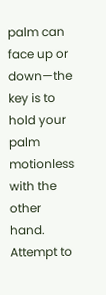palm can face up or down—the key is to hold your palm motionless with the other hand. Attempt to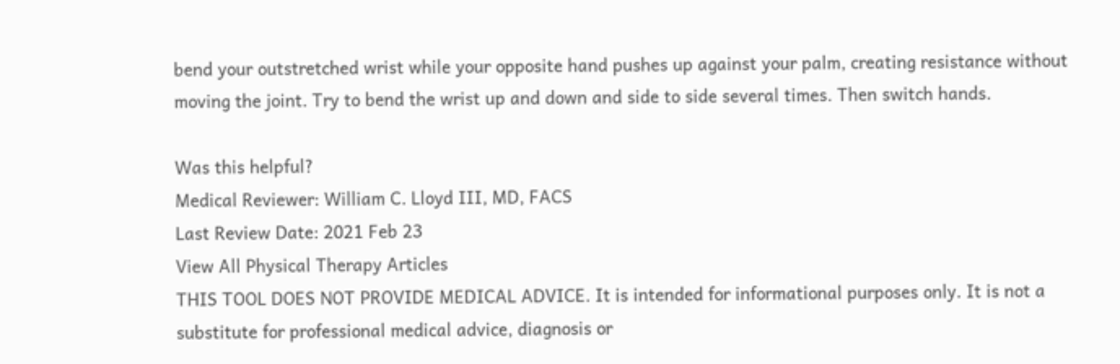bend your outstretched wrist while your opposite hand pushes up against your palm, creating resistance without moving the joint. Try to bend the wrist up and down and side to side several times. Then switch hands.

Was this helpful?
Medical Reviewer: William C. Lloyd III, MD, FACS
Last Review Date: 2021 Feb 23
View All Physical Therapy Articles
THIS TOOL DOES NOT PROVIDE MEDICAL ADVICE. It is intended for informational purposes only. It is not a substitute for professional medical advice, diagnosis or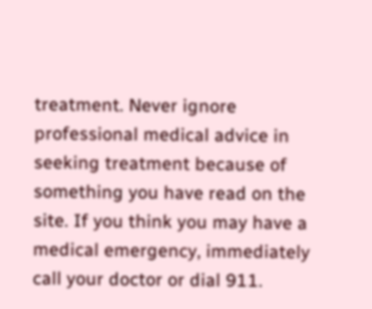treatment. Never ignore professional medical advice in seeking treatment because of something you have read on the site. If you think you may have a medical emergency, immediately call your doctor or dial 911.